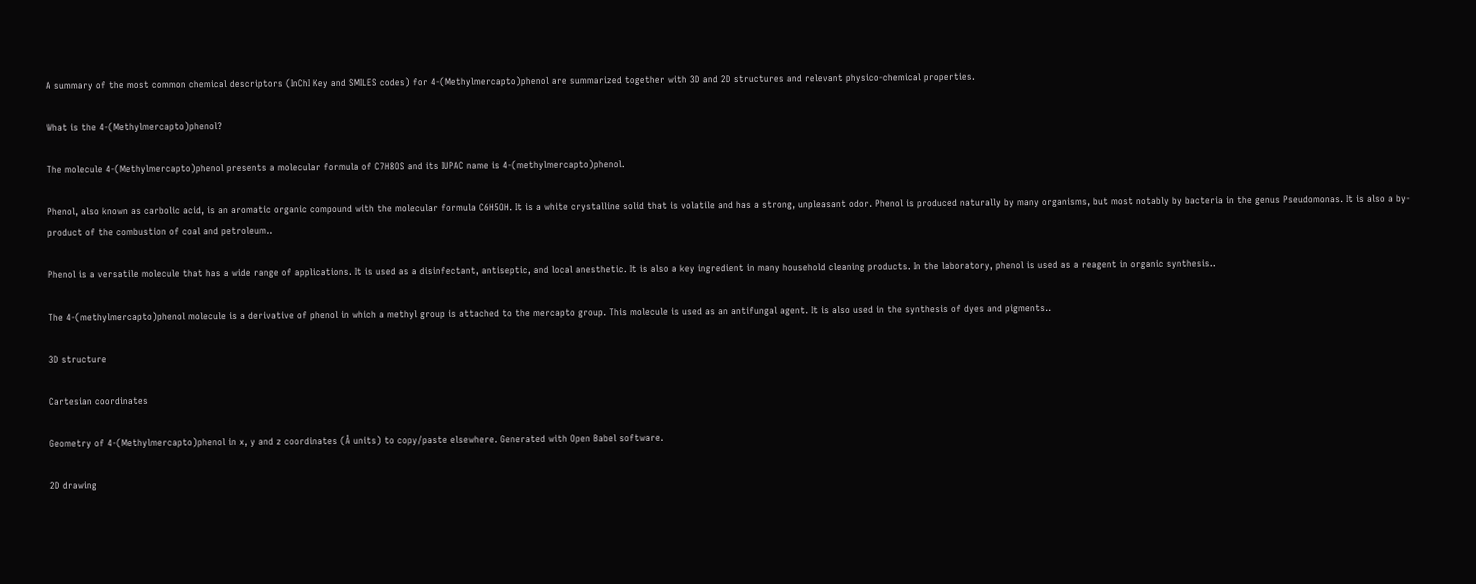A summary of the most common chemical descriptors (InChI Key and SMILES codes) for 4-(Methylmercapto)phenol are summarized together with 3D and 2D structures and relevant physico-chemical properties.

What is the 4-(Methylmercapto)phenol?

The molecule 4-(Methylmercapto)phenol presents a molecular formula of C7H8OS and its IUPAC name is 4-(methylmercapto)phenol.

Phenol, also known as carbolic acid, is an aromatic organic compound with the molecular formula C6H5OH. It is a white crystalline solid that is volatile and has a strong, unpleasant odor. Phenol is produced naturally by many organisms, but most notably by bacteria in the genus Pseudomonas. It is also a by-product of the combustion of coal and petroleum..

Phenol is a versatile molecule that has a wide range of applications. It is used as a disinfectant, antiseptic, and local anesthetic. It is also a key ingredient in many household cleaning products. In the laboratory, phenol is used as a reagent in organic synthesis..

The 4-(methylmercapto)phenol molecule is a derivative of phenol in which a methyl group is attached to the mercapto group. This molecule is used as an antifungal agent. It is also used in the synthesis of dyes and pigments..

3D structure

Cartesian coordinates

Geometry of 4-(Methylmercapto)phenol in x, y and z coordinates (Å units) to copy/paste elsewhere. Generated with Open Babel software.

2D drawing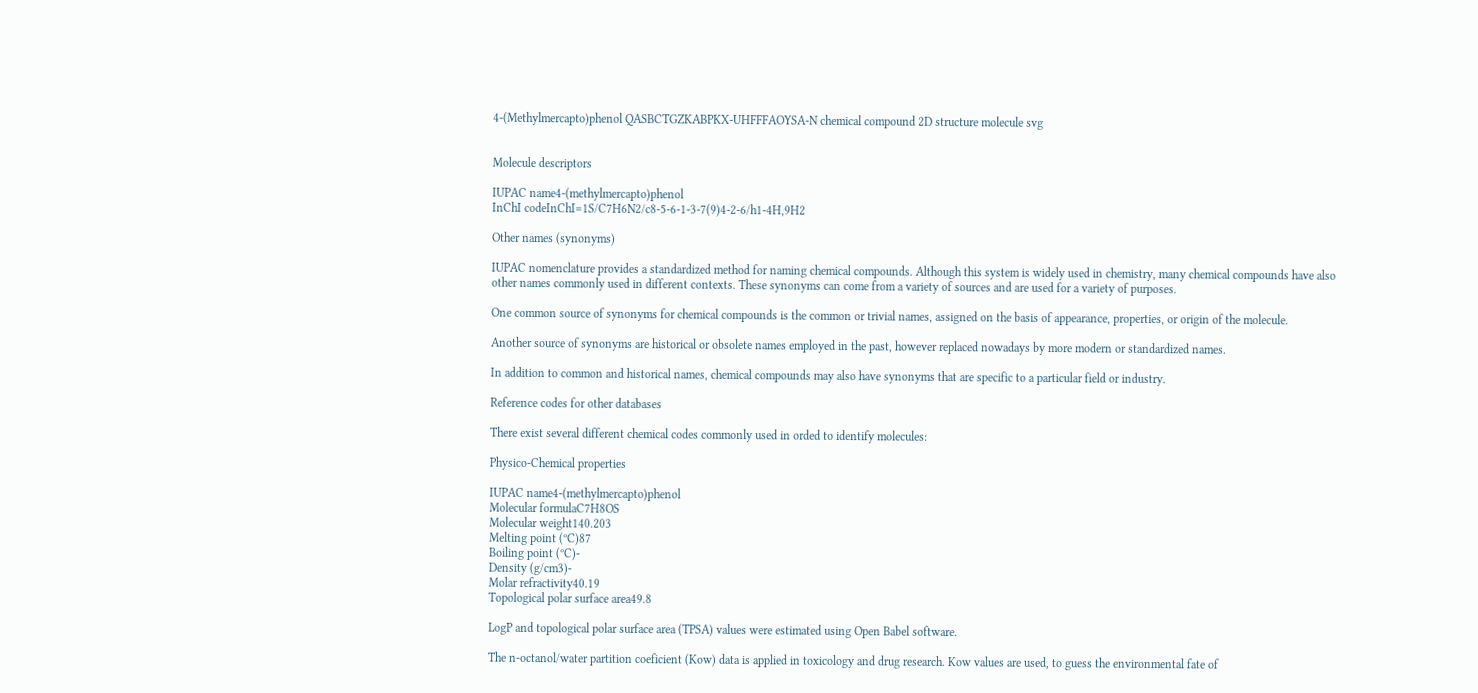4-(Methylmercapto)phenol QASBCTGZKABPKX-UHFFFAOYSA-N chemical compound 2D structure molecule svg


Molecule descriptors

IUPAC name4-(methylmercapto)phenol
InChI codeInChI=1S/C7H6N2/c8-5-6-1-3-7(9)4-2-6/h1-4H,9H2

Other names (synonyms)

IUPAC nomenclature provides a standardized method for naming chemical compounds. Although this system is widely used in chemistry, many chemical compounds have also other names commonly used in different contexts. These synonyms can come from a variety of sources and are used for a variety of purposes.

One common source of synonyms for chemical compounds is the common or trivial names, assigned on the basis of appearance, properties, or origin of the molecule.

Another source of synonyms are historical or obsolete names employed in the past, however replaced nowadays by more modern or standardized names.

In addition to common and historical names, chemical compounds may also have synonyms that are specific to a particular field or industry.

Reference codes for other databases

There exist several different chemical codes commonly used in orded to identify molecules:

Physico-Chemical properties

IUPAC name4-(methylmercapto)phenol
Molecular formulaC7H8OS
Molecular weight140.203
Melting point (ºC)87
Boiling point (ºC)-
Density (g/cm3)-
Molar refractivity40.19
Topological polar surface area49.8

LogP and topological polar surface area (TPSA) values were estimated using Open Babel software.

The n-octanol/water partition coeficient (Kow) data is applied in toxicology and drug research. Kow values are used, to guess the environmental fate of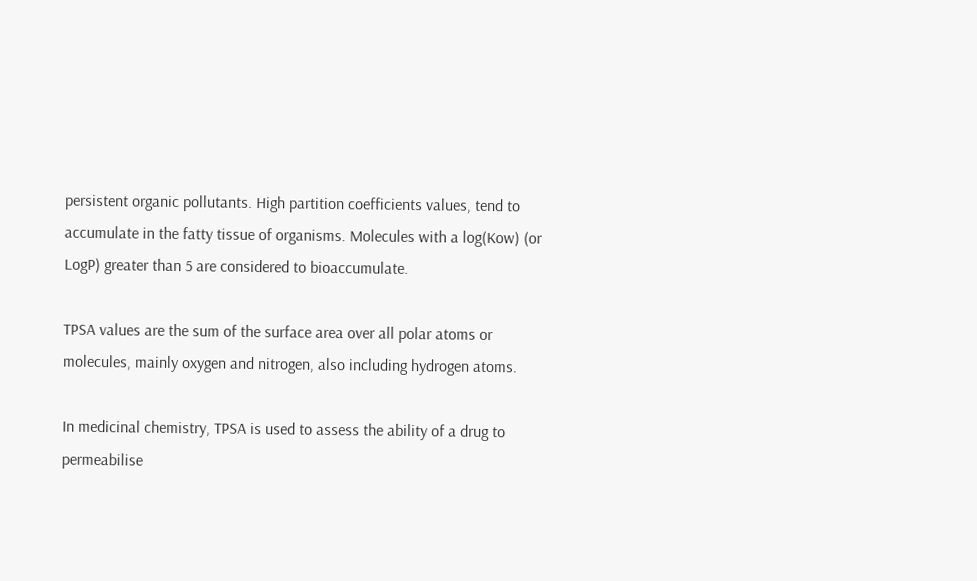persistent organic pollutants. High partition coefficients values, tend to accumulate in the fatty tissue of organisms. Molecules with a log(Kow) (or LogP) greater than 5 are considered to bioaccumulate.

TPSA values are the sum of the surface area over all polar atoms or molecules, mainly oxygen and nitrogen, also including hydrogen atoms.

In medicinal chemistry, TPSA is used to assess the ability of a drug to permeabilise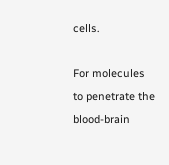cells.

For molecules to penetrate the blood-brain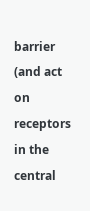barrier (and act on receptors in the central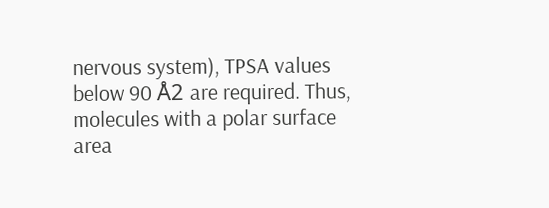nervous system), TPSA values below 90 Å2 are required. Thus, molecules with a polar surface area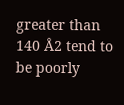greater than 140 Å2 tend to be poorly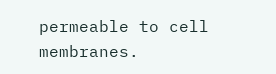permeable to cell membranes.